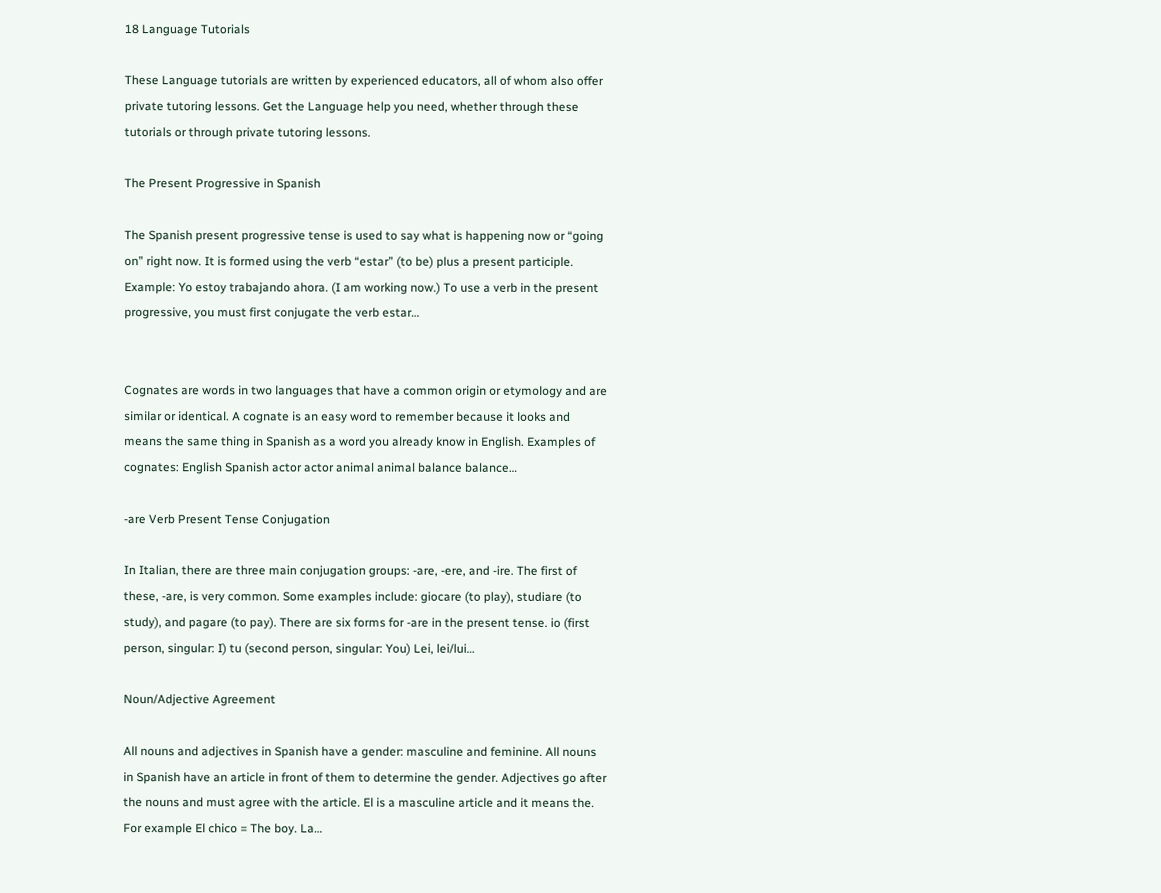18 Language Tutorials

These Language tutorials are written by experienced educators, all of whom also offer private tutoring lessons. Get the Language help you need, whether through these tutorials or through private tutoring lessons.

The Present Progressive in Spanish

The Spanish present progressive tense is used to say what is happening now or “going on” right now. It is formed using the verb “estar” (to be) plus a present participle. Example: Yo estoy trabajando ahora. (I am working now.) To use a verb in the present progressive, you must first conjugate the verb estar…


Cognates are words in two languages that have a common origin or etymology and are similar or identical. A cognate is an easy word to remember because it looks and means the same thing in Spanish as a word you already know in English. Examples of cognates: English Spanish actor actor animal animal balance balance…

-are Verb Present Tense Conjugation

In Italian, there are three main conjugation groups: -are, -ere, and -ire. The first of these, -are, is very common. Some examples include: giocare (to play), studiare (to study), and pagare (to pay). There are six forms for -are in the present tense. io (first person, singular: I) tu (second person, singular: You) Lei, lei/lui…

Noun/Adjective Agreement

All nouns and adjectives in Spanish have a gender: masculine and feminine. All nouns in Spanish have an article in front of them to determine the gender. Adjectives go after the nouns and must agree with the article. El is a masculine article and it means the. For example El chico = The boy. La…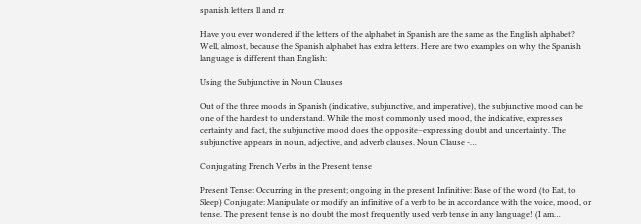spanish letters ll and rr

Have you ever wondered if the letters of the alphabet in Spanish are the same as the English alphabet? Well, almost, because the Spanish alphabet has extra letters. Here are two examples on why the Spanish language is different than English:

Using the Subjunctive in Noun Clauses

Out of the three moods in Spanish (indicative, subjunctive, and imperative), the subjunctive mood can be one of the hardest to understand. While the most commonly used mood, the indicative, expresses certainty and fact, the subjunctive mood does the opposite–expressing doubt and uncertainty. The subjunctive appears in noun, adjective, and adverb clauses. Noun Clause -…

Conjugating French Verbs in the Present tense

Present Tense: Occurring in the present; ongoing in the present Infinitive: Base of the word (to Eat, to Sleep) Conjugate: Manipulate or modify an infinitive of a verb to be in accordance with the voice, mood, or tense. The present tense is no doubt the most frequently used verb tense in any language! (I am…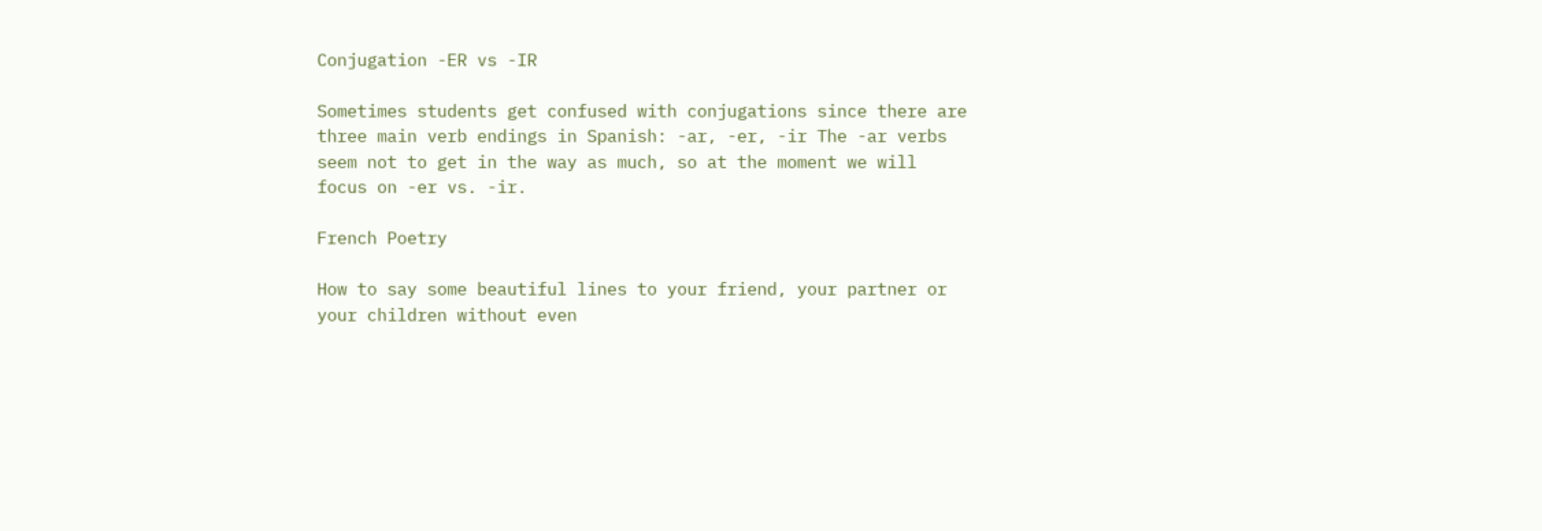Conjugation -ER vs -IR

Sometimes students get confused with conjugations since there are three main verb endings in Spanish: -ar, -er, -ir The -ar verbs seem not to get in the way as much, so at the moment we will focus on -er vs. -ir.

French Poetry

How to say some beautiful lines to your friend, your partner or your children without even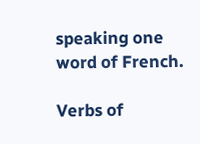speaking one word of French.

Verbs of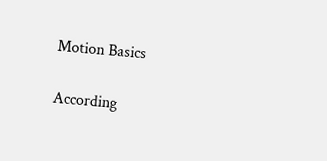Motion Basics

According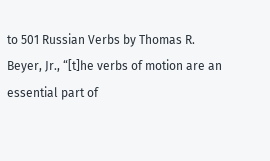to 501 Russian Verbs by Thomas R. Beyer, Jr., “[t]he verbs of motion are an essential part of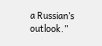a Russian’s outlook.”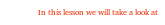In this lesson we will take a look at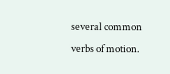several common verbs of motion.